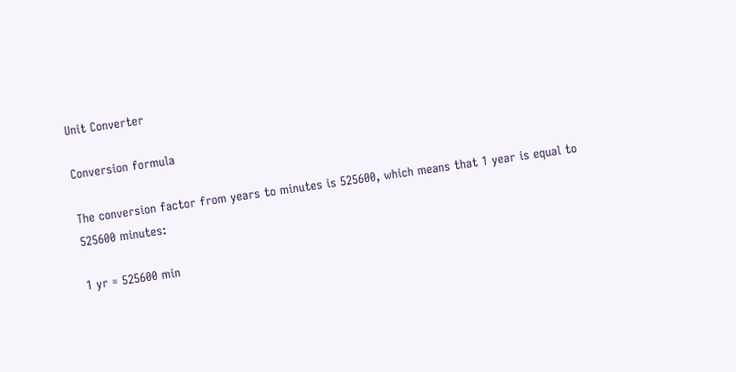Unit Converter

Conversion formula

The conversion factor from years to minutes is 525600, which means that 1 year is equal to 525600 minutes:

1 yr = 525600 min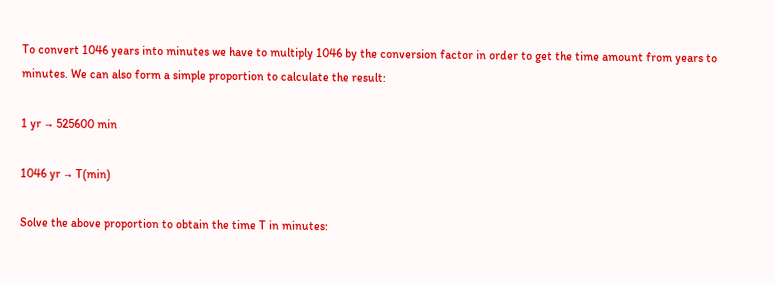To convert 1046 years into minutes we have to multiply 1046 by the conversion factor in order to get the time amount from years to minutes. We can also form a simple proportion to calculate the result:

1 yr → 525600 min

1046 yr → T(min)

Solve the above proportion to obtain the time T in minutes: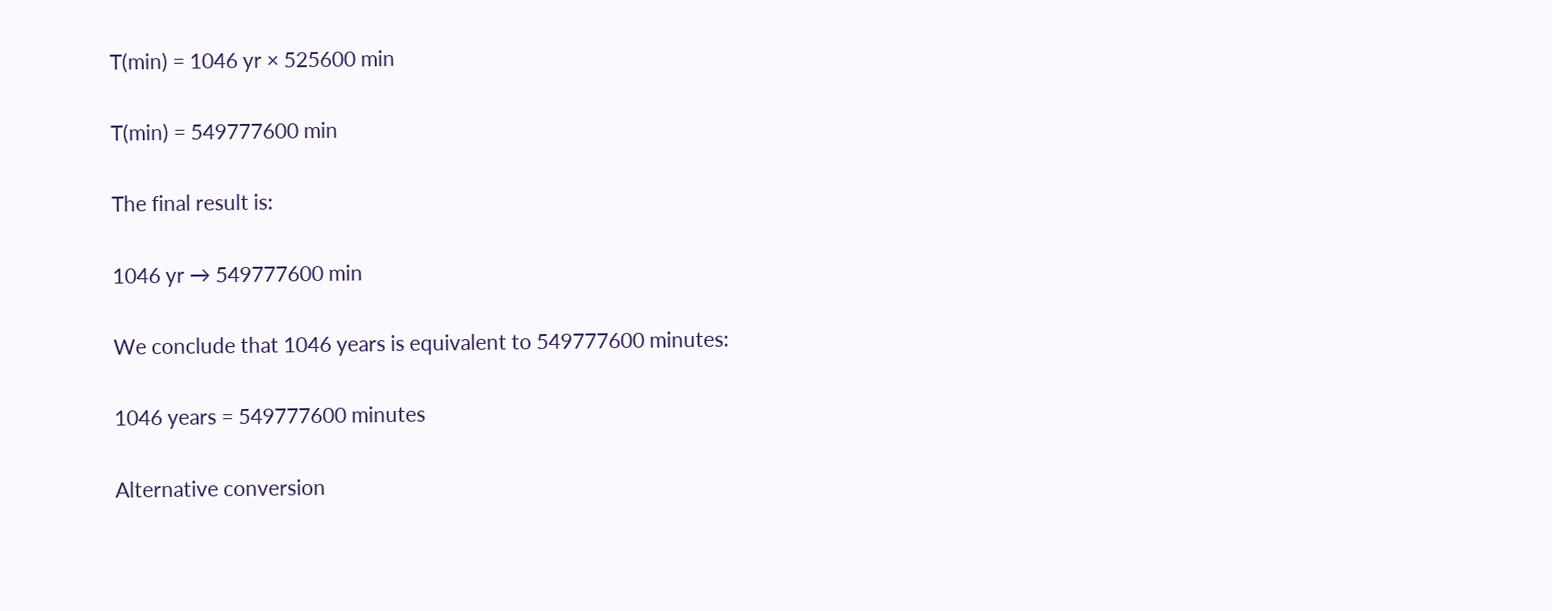T(min) = 1046 yr × 525600 min

T(min) = 549777600 min

The final result is:

1046 yr → 549777600 min

We conclude that 1046 years is equivalent to 549777600 minutes:

1046 years = 549777600 minutes

Alternative conversion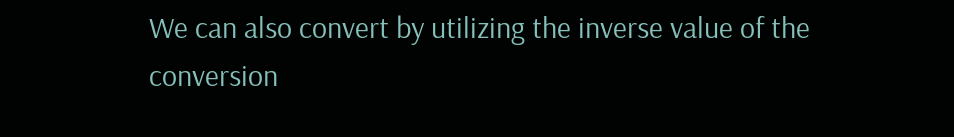We can also convert by utilizing the inverse value of the conversion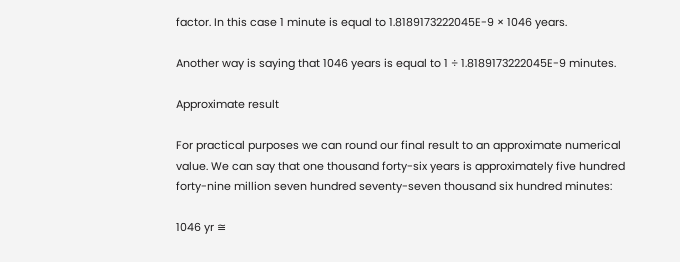factor. In this case 1 minute is equal to 1.8189173222045E-9 × 1046 years.

Another way is saying that 1046 years is equal to 1 ÷ 1.8189173222045E-9 minutes.

Approximate result

For practical purposes we can round our final result to an approximate numerical value. We can say that one thousand forty-six years is approximately five hundred forty-nine million seven hundred seventy-seven thousand six hundred minutes:

1046 yr ≅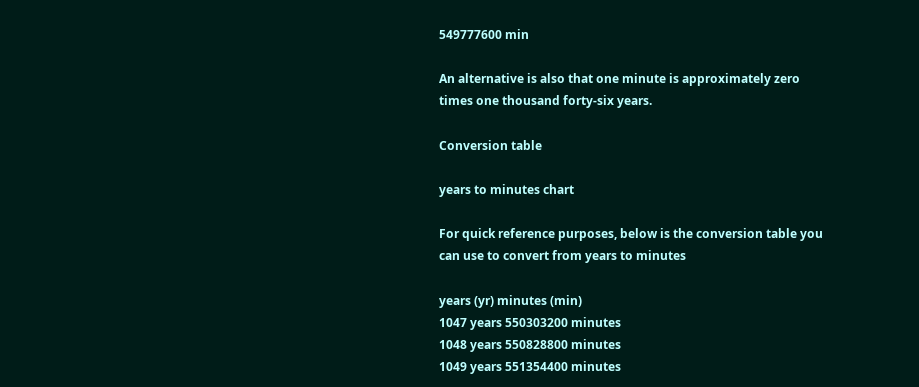549777600 min

An alternative is also that one minute is approximately zero times one thousand forty-six years.

Conversion table

years to minutes chart

For quick reference purposes, below is the conversion table you can use to convert from years to minutes

years (yr) minutes (min)
1047 years 550303200 minutes
1048 years 550828800 minutes
1049 years 551354400 minutes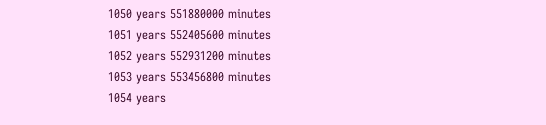1050 years 551880000 minutes
1051 years 552405600 minutes
1052 years 552931200 minutes
1053 years 553456800 minutes
1054 years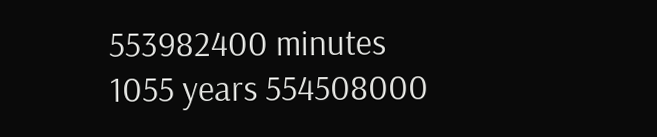553982400 minutes
1055 years 554508000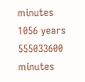minutes
1056 years 555033600 minutes